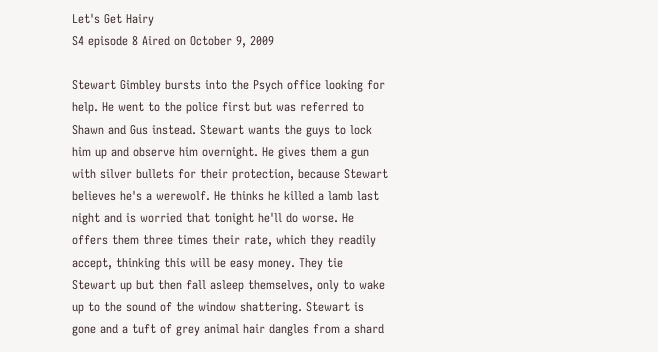Let's Get Hairy
S4 episode 8 Aired on October 9, 2009

Stewart Gimbley bursts into the Psych office looking for help. He went to the police first but was referred to Shawn and Gus instead. Stewart wants the guys to lock him up and observe him overnight. He gives them a gun with silver bullets for their protection, because Stewart believes he's a werewolf. He thinks he killed a lamb last night and is worried that tonight he'll do worse. He offers them three times their rate, which they readily accept, thinking this will be easy money. They tie Stewart up but then fall asleep themselves, only to wake up to the sound of the window shattering. Stewart is gone and a tuft of grey animal hair dangles from a shard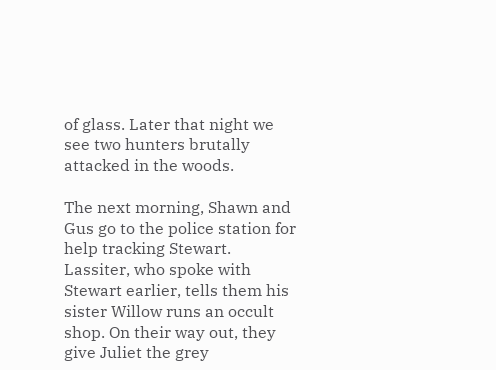of glass. Later that night we see two hunters brutally attacked in the woods.

The next morning, Shawn and Gus go to the police station for help tracking Stewart. Lassiter, who spoke with Stewart earlier, tells them his sister Willow runs an occult shop. On their way out, they give Juliet the grey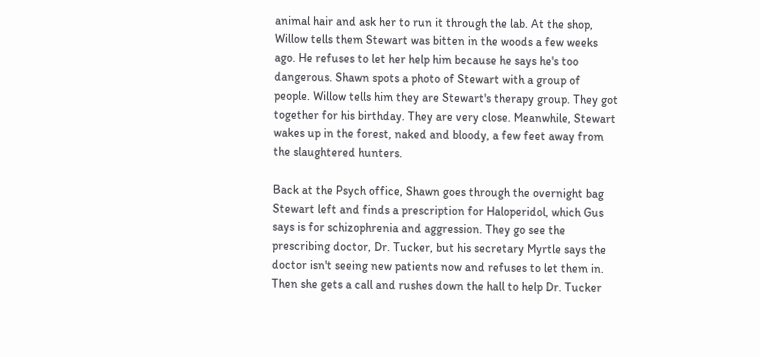animal hair and ask her to run it through the lab. At the shop, Willow tells them Stewart was bitten in the woods a few weeks ago. He refuses to let her help him because he says he's too dangerous. Shawn spots a photo of Stewart with a group of people. Willow tells him they are Stewart's therapy group. They got together for his birthday. They are very close. Meanwhile, Stewart wakes up in the forest, naked and bloody, a few feet away from the slaughtered hunters.

Back at the Psych office, Shawn goes through the overnight bag Stewart left and finds a prescription for Haloperidol, which Gus says is for schizophrenia and aggression. They go see the prescribing doctor, Dr. Tucker, but his secretary Myrtle says the doctor isn't seeing new patients now and refuses to let them in. Then she gets a call and rushes down the hall to help Dr. Tucker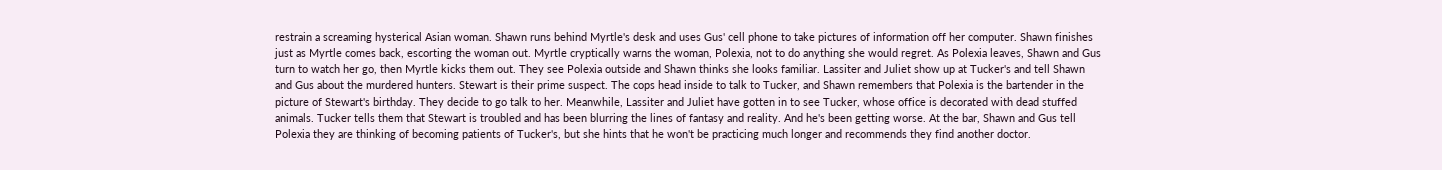restrain a screaming hysterical Asian woman. Shawn runs behind Myrtle's desk and uses Gus' cell phone to take pictures of information off her computer. Shawn finishes just as Myrtle comes back, escorting the woman out. Myrtle cryptically warns the woman, Polexia, not to do anything she would regret. As Polexia leaves, Shawn and Gus turn to watch her go, then Myrtle kicks them out. They see Polexia outside and Shawn thinks she looks familiar. Lassiter and Juliet show up at Tucker's and tell Shawn and Gus about the murdered hunters. Stewart is their prime suspect. The cops head inside to talk to Tucker, and Shawn remembers that Polexia is the bartender in the picture of Stewart's birthday. They decide to go talk to her. Meanwhile, Lassiter and Juliet have gotten in to see Tucker, whose office is decorated with dead stuffed animals. Tucker tells them that Stewart is troubled and has been blurring the lines of fantasy and reality. And he's been getting worse. At the bar, Shawn and Gus tell Polexia they are thinking of becoming patients of Tucker's, but she hints that he won't be practicing much longer and recommends they find another doctor.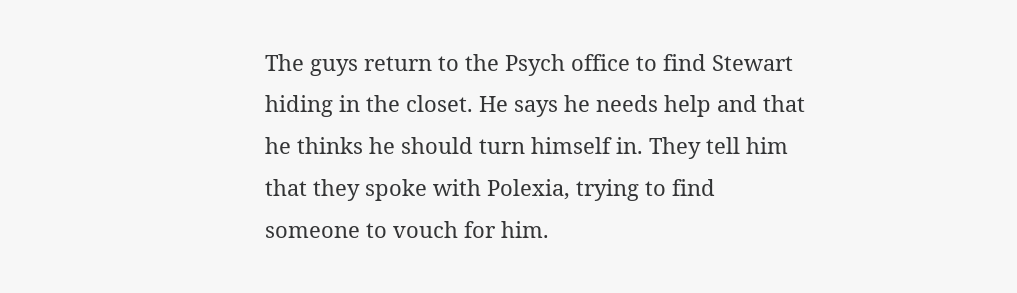The guys return to the Psych office to find Stewart hiding in the closet. He says he needs help and that he thinks he should turn himself in. They tell him that they spoke with Polexia, trying to find someone to vouch for him.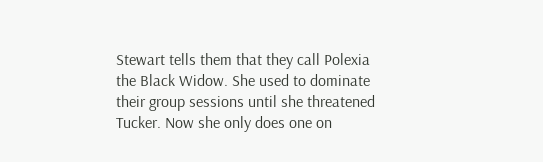Stewart tells them that they call Polexia the Black Widow. She used to dominate their group sessions until she threatened Tucker. Now she only does one on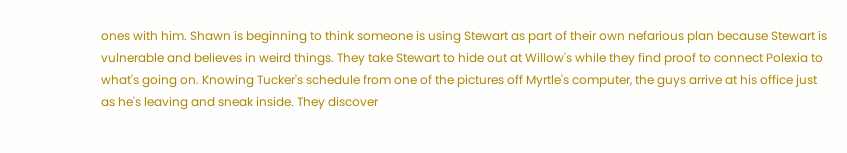ones with him. Shawn is beginning to think someone is using Stewart as part of their own nefarious plan because Stewart is vulnerable and believes in weird things. They take Stewart to hide out at Willow's while they find proof to connect Polexia to what's going on. Knowing Tucker's schedule from one of the pictures off Myrtle's computer, the guys arrive at his office just as he's leaving and sneak inside. They discover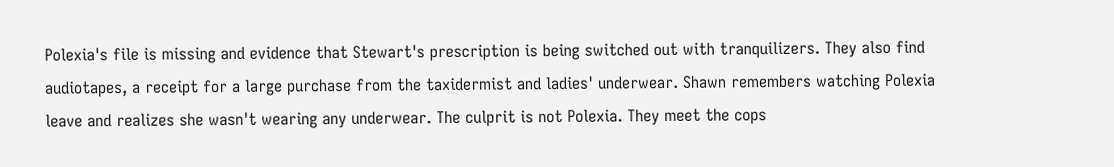Polexia's file is missing and evidence that Stewart's prescription is being switched out with tranquilizers. They also find audiotapes, a receipt for a large purchase from the taxidermist and ladies' underwear. Shawn remembers watching Polexia leave and realizes she wasn't wearing any underwear. The culprit is not Polexia. They meet the cops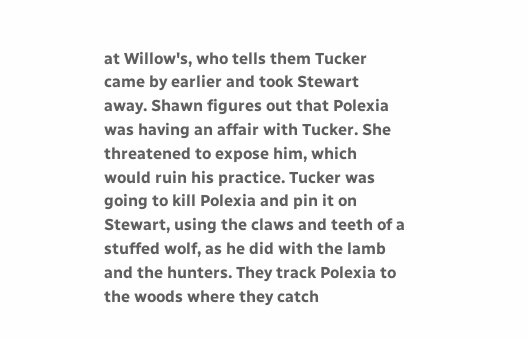at Willow's, who tells them Tucker came by earlier and took Stewart away. Shawn figures out that Polexia was having an affair with Tucker. She threatened to expose him, which would ruin his practice. Tucker was going to kill Polexia and pin it on Stewart, using the claws and teeth of a stuffed wolf, as he did with the lamb and the hunters. They track Polexia to the woods where they catch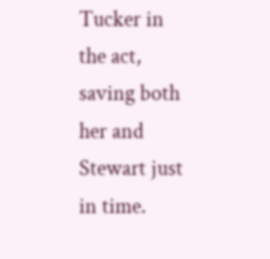Tucker in the act, saving both her and Stewart just in time.